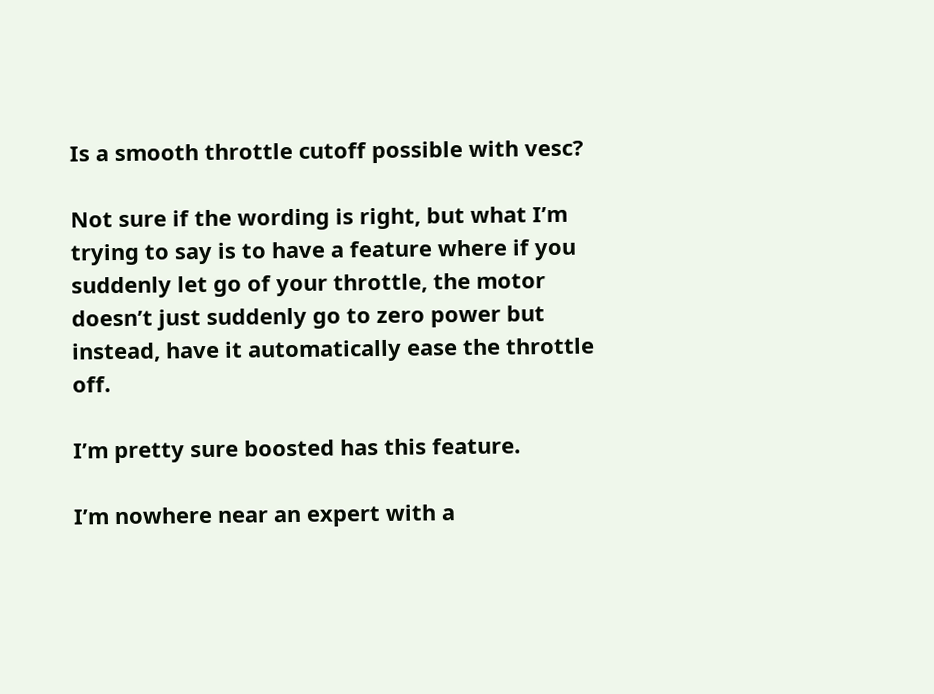Is a smooth throttle cutoff possible with vesc?

Not sure if the wording is right, but what I’m trying to say is to have a feature where if you suddenly let go of your throttle, the motor doesn’t just suddenly go to zero power but instead, have it automatically ease the throttle off.

I’m pretty sure boosted has this feature.

I’m nowhere near an expert with a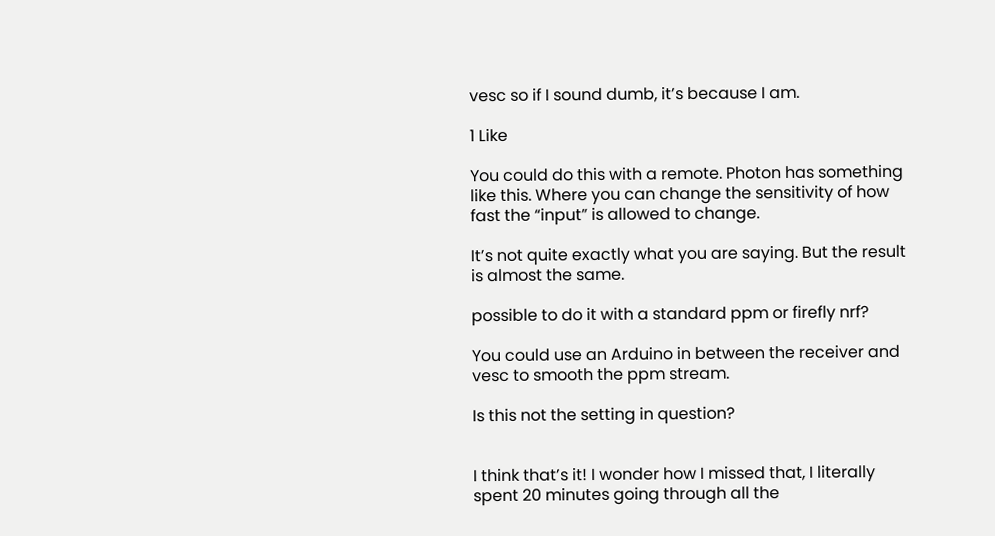vesc so if I sound dumb, it’s because I am.

1 Like

You could do this with a remote. Photon has something like this. Where you can change the sensitivity of how fast the “input” is allowed to change.

It’s not quite exactly what you are saying. But the result is almost the same.

possible to do it with a standard ppm or firefly nrf?

You could use an Arduino in between the receiver and vesc to smooth the ppm stream.

Is this not the setting in question?


I think that’s it! I wonder how I missed that, I literally spent 20 minutes going through all the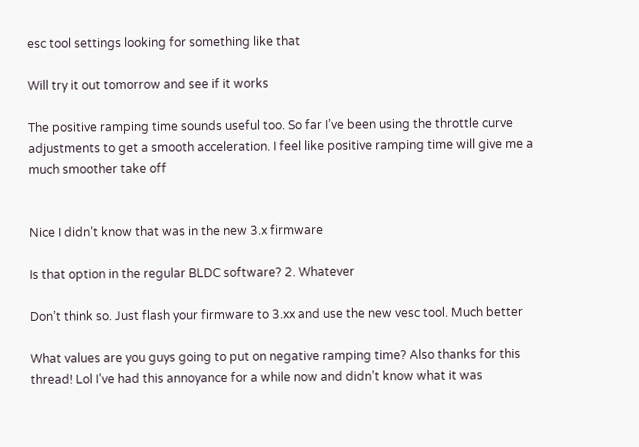esc tool settings looking for something like that

Will try it out tomorrow and see if it works

The positive ramping time sounds useful too. So far I’ve been using the throttle curve adjustments to get a smooth acceleration. I feel like positive ramping time will give me a much smoother take off


Nice I didn’t know that was in the new 3.x firmware

Is that option in the regular BLDC software? 2. Whatever

Don’t think so. Just flash your firmware to 3.xx and use the new vesc tool. Much better

What values are you guys going to put on negative ramping time? Also thanks for this thread! Lol I’ve had this annoyance for a while now and didn’t know what it was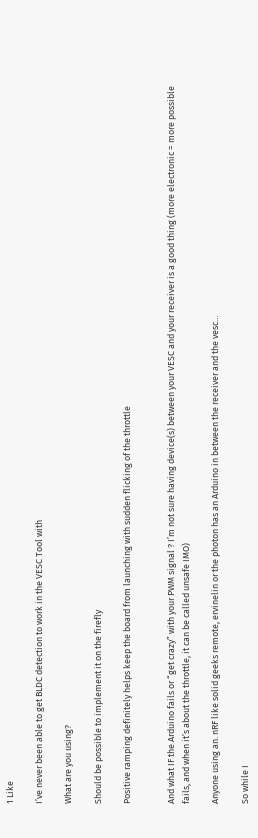1 Like

I’ve never been able to get BLDC detection to work in the VESC Tool with

What are you using?

Should be possible to implement it on the firefly

Positive ramping definitely helps keep the board from launching with sudden flicking of the throttle


And what IF the Arduino fails or “get crazy” with your PWM signal ? I’m not sure having device(s) between your VESC and your receiver is a good thing (more electronic = more possible fails, and when it’s about the throttle, it can be called unsafe IMO)

Anyone using an. nRF like solid geeks remote, ervinelin or the photon has an Arduino in between the receiver and the vesc…

So while I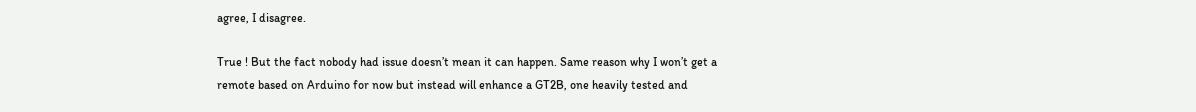agree, I disagree.

True ! But the fact nobody had issue doesn’t mean it can happen. Same reason why I won’t get a remote based on Arduino for now but instead will enhance a GT2B, one heavily tested and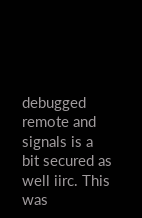debugged remote and signals is a bit secured as well iirc. This was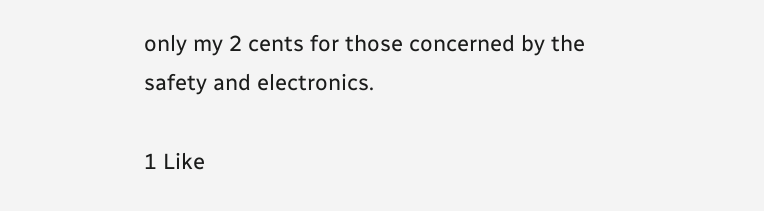only my 2 cents for those concerned by the safety and electronics.

1 Like